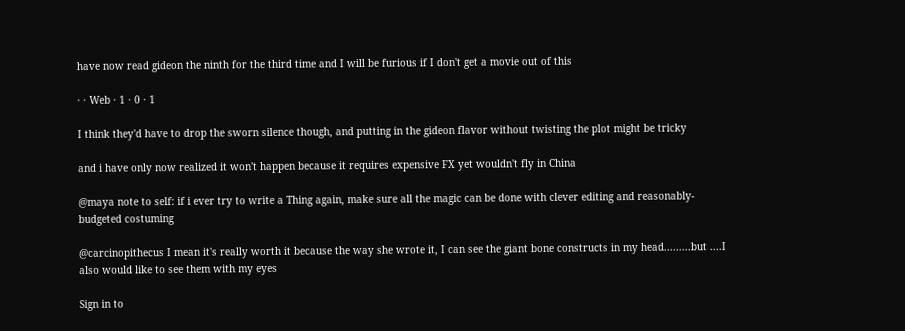have now read gideon the ninth for the third time and I will be furious if I don't get a movie out of this

· · Web · 1 · 0 · 1

I think they'd have to drop the sworn silence though, and putting in the gideon flavor without twisting the plot might be tricky

and i have only now realized it won't happen because it requires expensive FX yet wouldn't fly in China

@maya note to self: if i ever try to write a Thing again, make sure all the magic can be done with clever editing and reasonably-budgeted costuming

@carcinopithecus I mean it's really worth it because the way she wrote it, I can see the giant bone constructs in my head.........but ....I also would like to see them with my eyes

Sign in to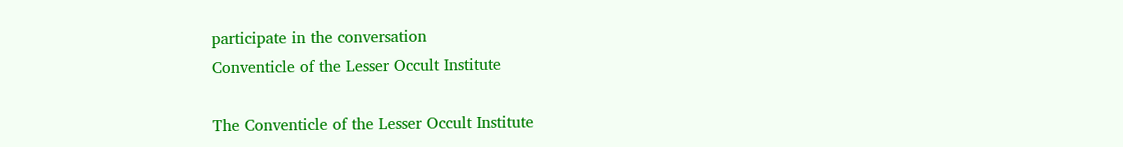participate in the conversation
Conventicle of the Lesser Occult Institute

The Conventicle of the Lesser Occult Institute